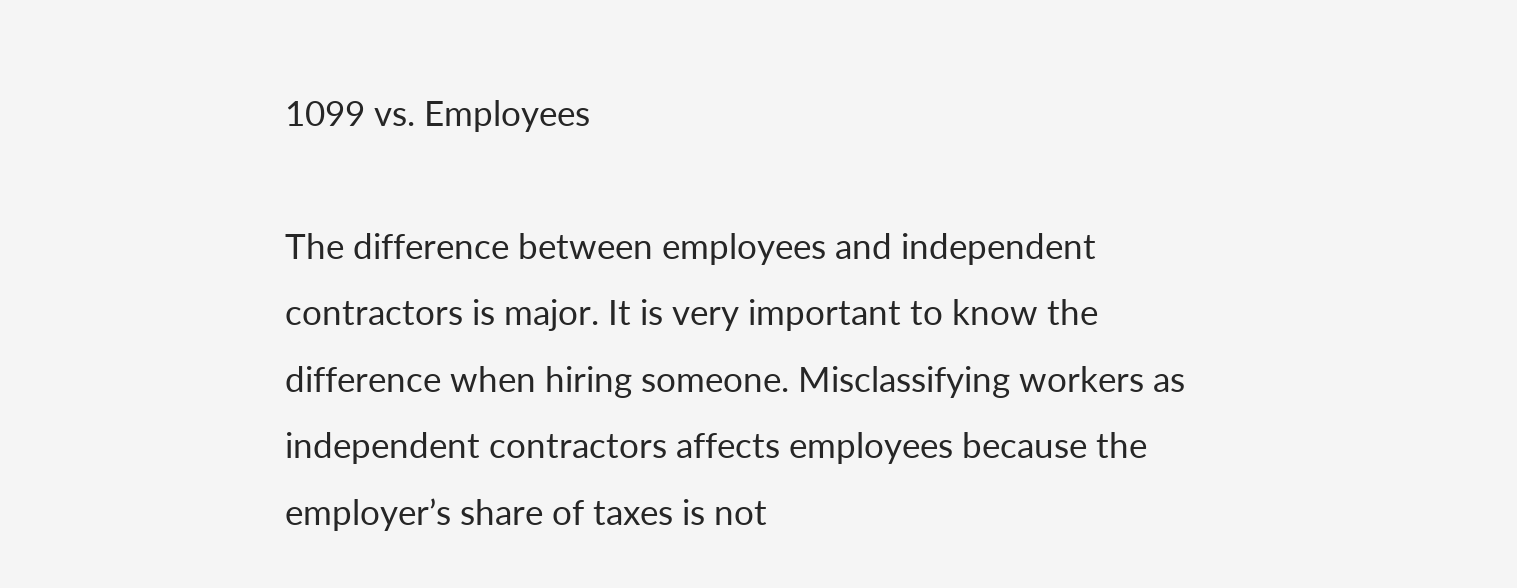1099 vs. Employees

The difference between employees and independent contractors is major. It is very important to know the difference when hiring someone. Misclassifying workers as independent contractors affects employees because the employer’s share of taxes is not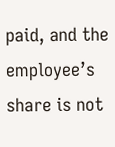paid, and the employee’s share is not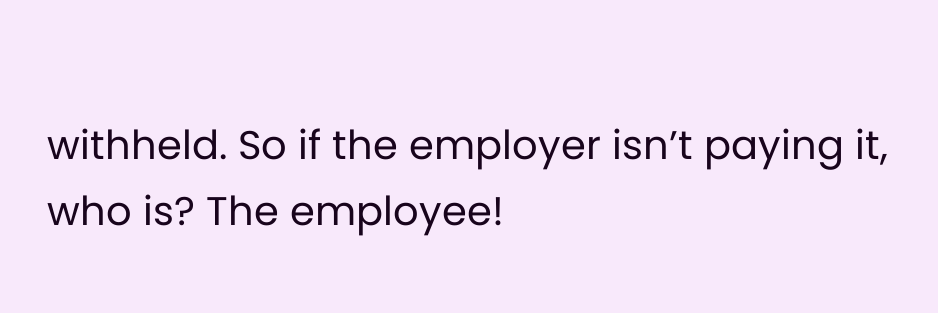withheld. So if the employer isn’t paying it, who is? The employee!